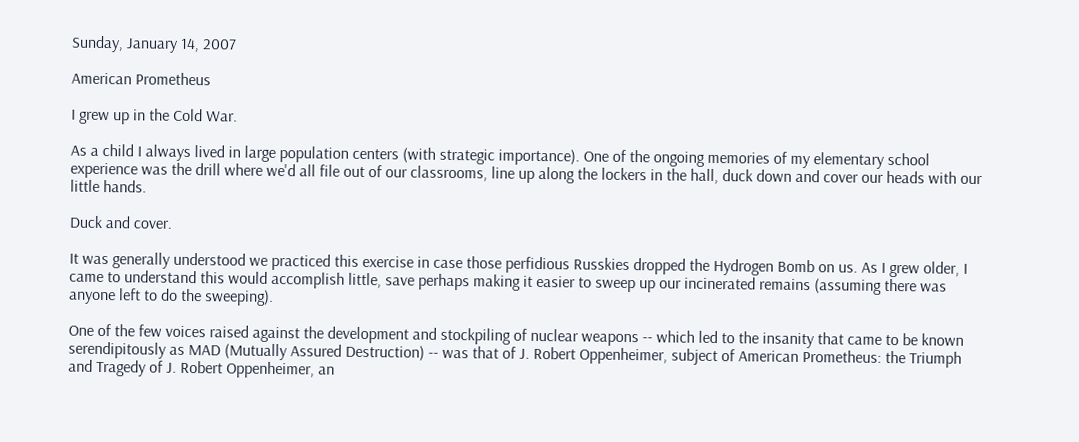Sunday, January 14, 2007

American Prometheus

I grew up in the Cold War.

As a child I always lived in large population centers (with strategic importance). One of the ongoing memories of my elementary school experience was the drill where we'd all file out of our classrooms, line up along the lockers in the hall, duck down and cover our heads with our little hands.

Duck and cover.

It was generally understood we practiced this exercise in case those perfidious Russkies dropped the Hydrogen Bomb on us. As I grew older, I came to understand this would accomplish little, save perhaps making it easier to sweep up our incinerated remains (assuming there was anyone left to do the sweeping).

One of the few voices raised against the development and stockpiling of nuclear weapons -- which led to the insanity that came to be known serendipitously as MAD (Mutually Assured Destruction) -- was that of J. Robert Oppenheimer, subject of American Prometheus: the Triumph and Tragedy of J. Robert Oppenheimer, an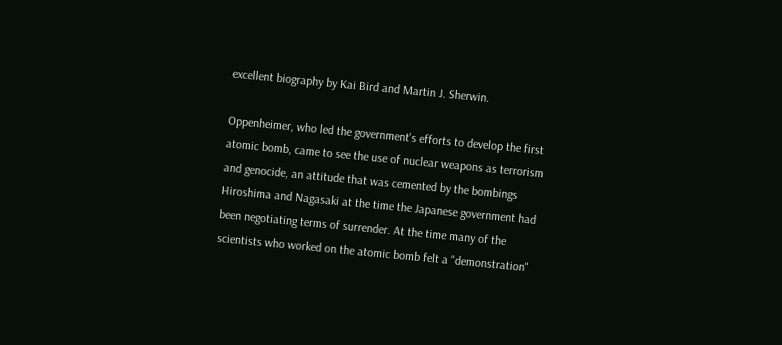excellent biography by Kai Bird and Martin J. Sherwin.

Oppenheimer, who led the government's efforts to develop the first atomic bomb, came to see the use of nuclear weapons as terrorism and genocide, an attitude that was cemented by the bombings Hiroshima and Nagasaki at the time the Japanese government had been negotiating terms of surrender. At the time many of the scientists who worked on the atomic bomb felt a "demonstration"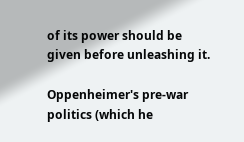of its power should be given before unleashing it.

Oppenheimer's pre-war politics (which he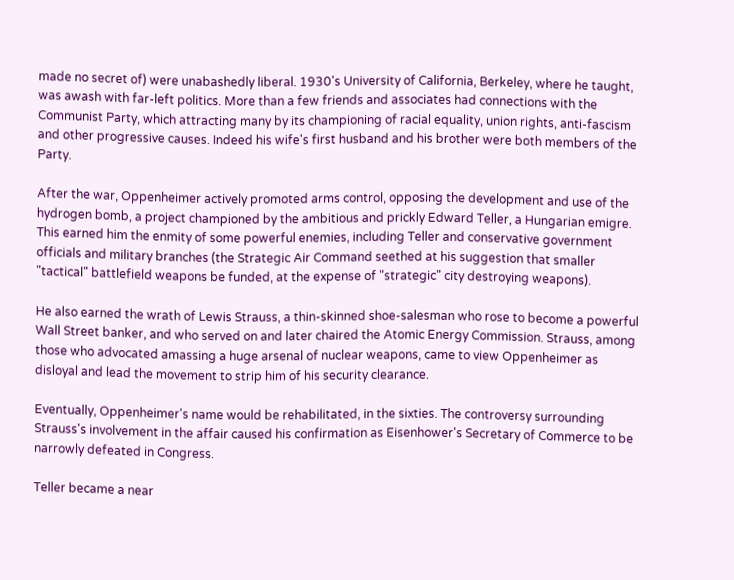made no secret of) were unabashedly liberal. 1930's University of California, Berkeley, where he taught, was awash with far-left politics. More than a few friends and associates had connections with the Communist Party, which attracting many by its championing of racial equality, union rights, anti-fascism and other progressive causes. Indeed his wife's first husband and his brother were both members of the Party.

After the war, Oppenheimer actively promoted arms control, opposing the development and use of the hydrogen bomb, a project championed by the ambitious and prickly Edward Teller, a Hungarian emigre. This earned him the enmity of some powerful enemies, including Teller and conservative government officials and military branches (the Strategic Air Command seethed at his suggestion that smaller "tactical" battlefield weapons be funded, at the expense of "strategic" city destroying weapons).

He also earned the wrath of Lewis Strauss, a thin-skinned shoe-salesman who rose to become a powerful Wall Street banker, and who served on and later chaired the Atomic Energy Commission. Strauss, among those who advocated amassing a huge arsenal of nuclear weapons, came to view Oppenheimer as disloyal and lead the movement to strip him of his security clearance.

Eventually, Oppenheimer's name would be rehabilitated, in the sixties. The controversy surrounding Strauss's involvement in the affair caused his confirmation as Eisenhower's Secretary of Commerce to be narrowly defeated in Congress.

Teller became a near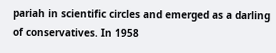pariah in scientific circles and emerged as a darling of conservatives. In 1958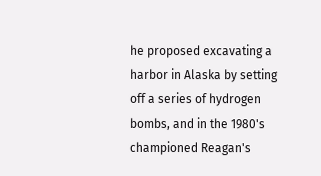he proposed excavating a harbor in Alaska by setting off a series of hydrogen bombs, and in the 1980's championed Reagan's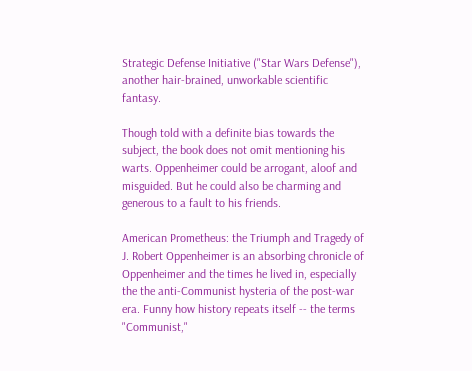Strategic Defense Initiative ("Star Wars Defense"), another hair-brained, unworkable scientific fantasy.

Though told with a definite bias towards the subject, the book does not omit mentioning his warts. Oppenheimer could be arrogant, aloof and misguided. But he could also be charming and generous to a fault to his friends.

American Prometheus: the Triumph and Tragedy of J. Robert Oppenheimer is an absorbing chronicle of Oppenheimer and the times he lived in, especially the the anti-Communist hysteria of the post-war era. Funny how history repeats itself -- the terms "Communist,"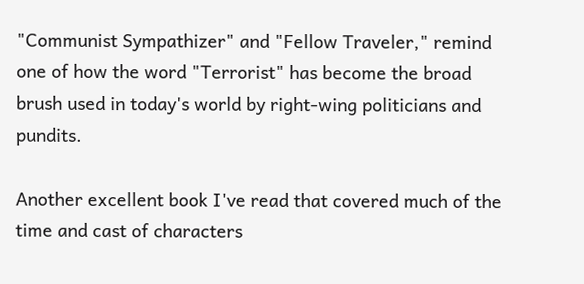"Communist Sympathizer" and "Fellow Traveler," remind one of how the word "Terrorist" has become the broad brush used in today's world by right-wing politicians and pundits.

Another excellent book I've read that covered much of the time and cast of characters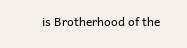is Brotherhood of the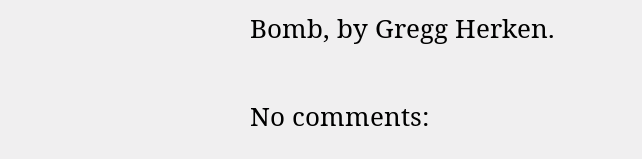Bomb, by Gregg Herken.

No comments: